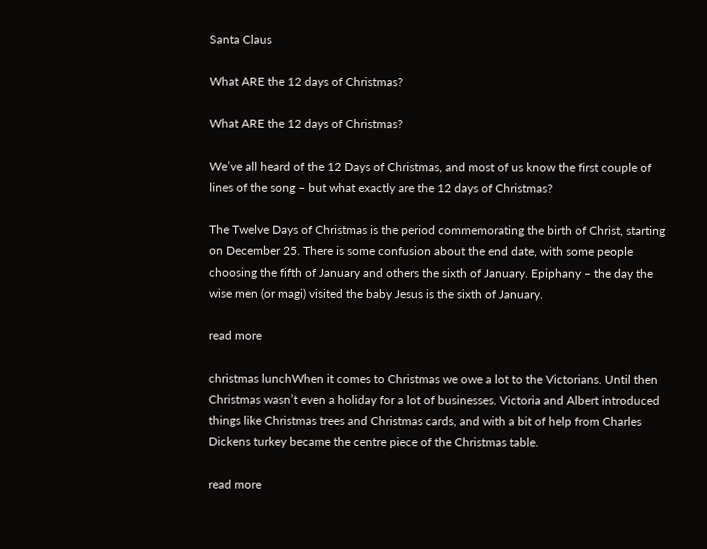Santa Claus

What ARE the 12 days of Christmas?

What ARE the 12 days of Christmas?

We’ve all heard of the 12 Days of Christmas, and most of us know the first couple of lines of the song – but what exactly are the 12 days of Christmas?

The Twelve Days of Christmas is the period commemorating the birth of Christ, starting on December 25. There is some confusion about the end date, with some people choosing the fifth of January and others the sixth of January. Epiphany – the day the wise men (or magi) visited the baby Jesus is the sixth of January.

read more

christmas lunchWhen it comes to Christmas we owe a lot to the Victorians. Until then Christmas wasn’t even a holiday for a lot of businesses. Victoria and Albert introduced things like Christmas trees and Christmas cards, and with a bit of help from Charles Dickens turkey became the centre piece of the Christmas table.

read more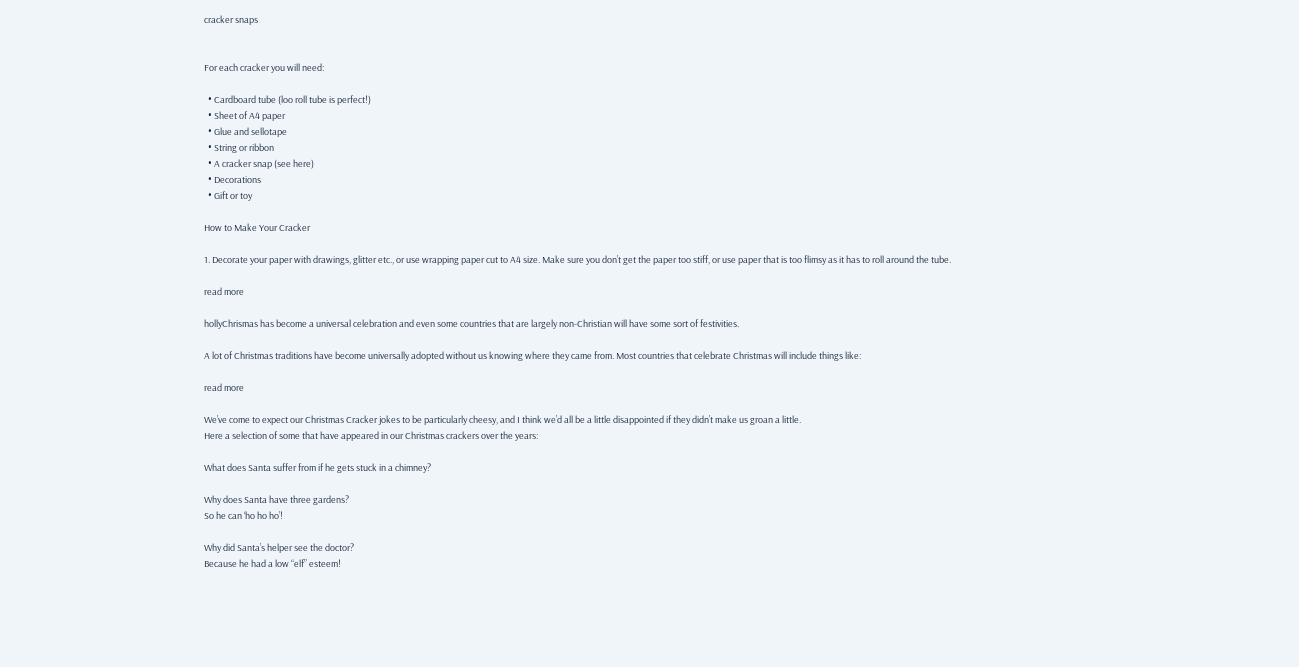cracker snaps


For each cracker you will need:

  • Cardboard tube (loo roll tube is perfect!)
  • Sheet of A4 paper
  • Glue and sellotape
  • String or ribbon
  • A cracker snap (see here)
  • Decorations
  • Gift or toy

How to Make Your Cracker

1. Decorate your paper with drawings, glitter etc., or use wrapping paper cut to A4 size. Make sure you don’t get the paper too stiff, or use paper that is too flimsy as it has to roll around the tube.

read more

hollyChrismas has become a universal celebration and even some countries that are largely non-Christian will have some sort of festivities.

A lot of Christmas traditions have become universally adopted without us knowing where they came from. Most countries that celebrate Christmas will include things like:

read more

We’ve come to expect our Christmas Cracker jokes to be particularly cheesy, and I think we’d all be a little disappointed if they didn’t make us groan a little.
Here a selection of some that have appeared in our Christmas crackers over the years:

What does Santa suffer from if he gets stuck in a chimney?

Why does Santa have three gardens?
So he can ‘ho ho ho’!

Why did Santa’s helper see the doctor?
Because he had a low “elf” esteem!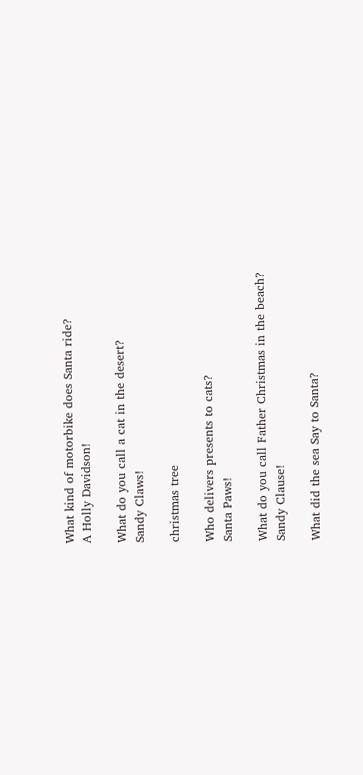What kind of motorbike does Santa ride?
A Holly Davidson!

What do you call a cat in the desert?
Sandy Claws!

christmas tree

Who delivers presents to cats?
Santa Paws!

What do you call Father Christmas in the beach?
Sandy Clause!

What did the sea Say to Santa?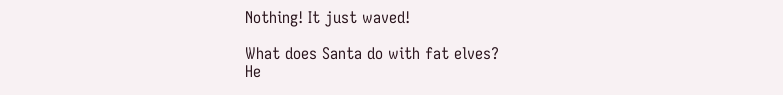Nothing! It just waved!

What does Santa do with fat elves?
He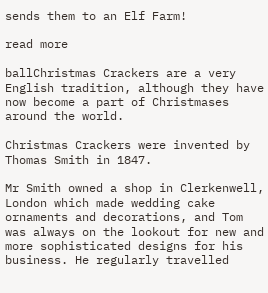sends them to an Elf Farm!

read more

ballChristmas Crackers are a very English tradition, although they have now become a part of Christmases around the world.

Christmas Crackers were invented by Thomas Smith in 1847.

Mr Smith owned a shop in Clerkenwell, London which made wedding cake ornaments and decorations, and Tom was always on the lookout for new and more sophisticated designs for his business. He regularly travelled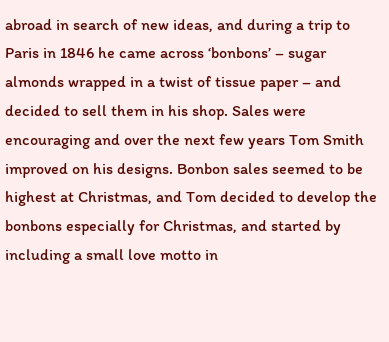abroad in search of new ideas, and during a trip to Paris in 1846 he came across ‘bonbons’ – sugar almonds wrapped in a twist of tissue paper – and decided to sell them in his shop. Sales were encouraging and over the next few years Tom Smith improved on his designs. Bonbon sales seemed to be highest at Christmas, and Tom decided to develop the bonbons especially for Christmas, and started by including a small love motto in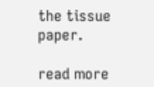the tissue paper.

read more